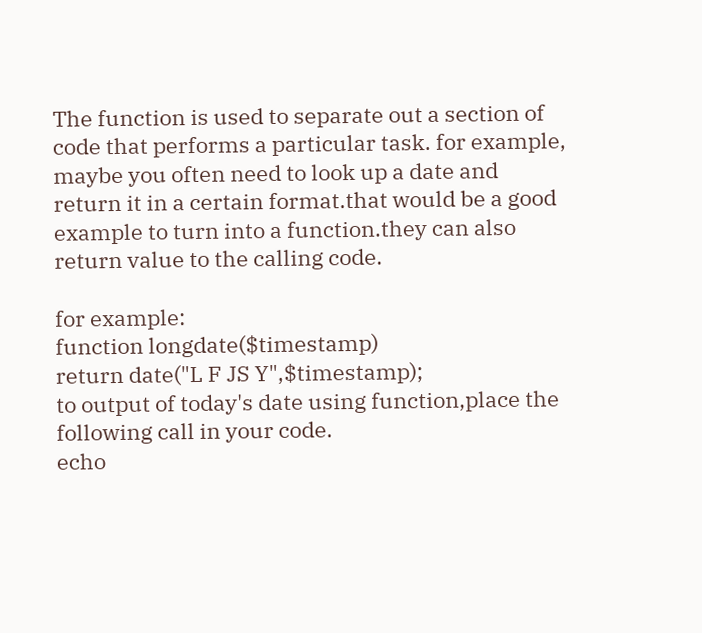The function is used to separate out a section of code that performs a particular task. for example, maybe you often need to look up a date and return it in a certain format.that would be a good example to turn into a function.they can also return value to the calling code.

for example:
function longdate($timestamp)
return date("L F JS Y",$timestamp);
to output of today's date using function,place the following call in your code.
echo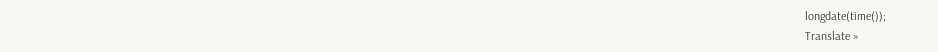longdate(time());
Translate »